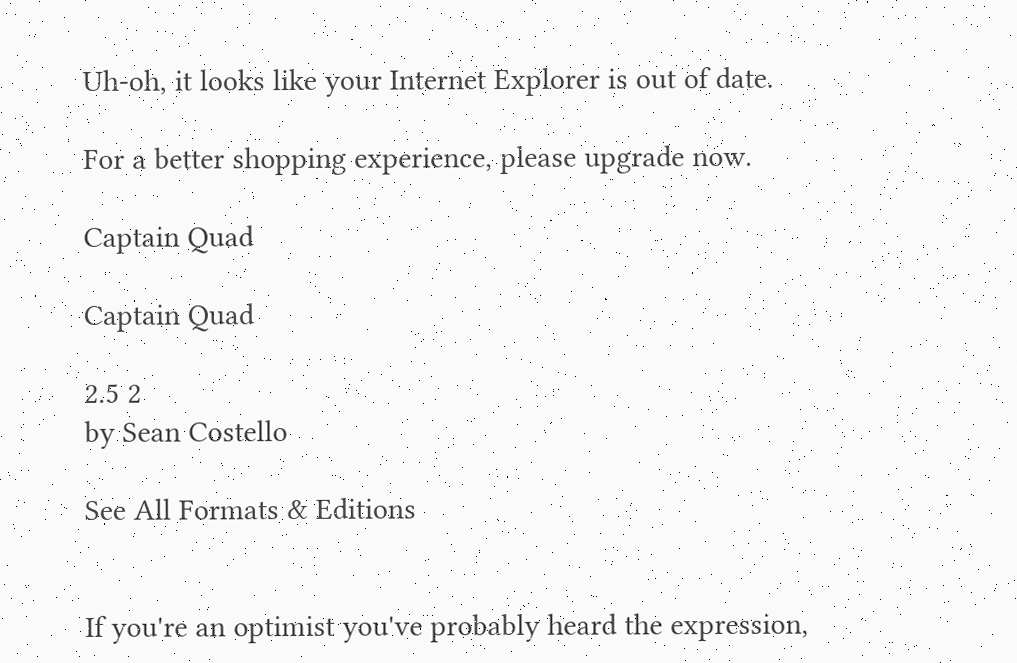Uh-oh, it looks like your Internet Explorer is out of date.

For a better shopping experience, please upgrade now.

Captain Quad

Captain Quad

2.5 2
by Sean Costello

See All Formats & Editions


If you're an optimist you've probably heard the expression,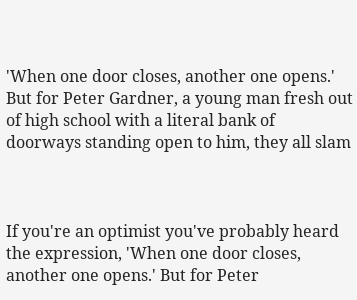'When one door closes, another one opens.' But for Peter Gardner, a young man fresh out of high school with a literal bank of doorways standing open to him, they all slam



If you're an optimist you've probably heard the expression, 'When one door closes, another one opens.' But for Peter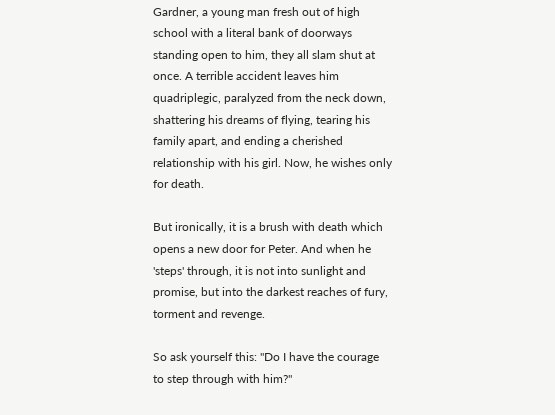Gardner, a young man fresh out of high school with a literal bank of doorways standing open to him, they all slam shut at once. A terrible accident leaves him quadriplegic, paralyzed from the neck down, shattering his dreams of flying, tearing his family apart, and ending a cherished relationship with his girl. Now, he wishes only for death.

But ironically, it is a brush with death which opens a new door for Peter. And when he 'steps' through, it is not into sunlight and promise, but into the darkest reaches of fury, torment and revenge.

So ask yourself this: "Do I have the courage to step through with him?"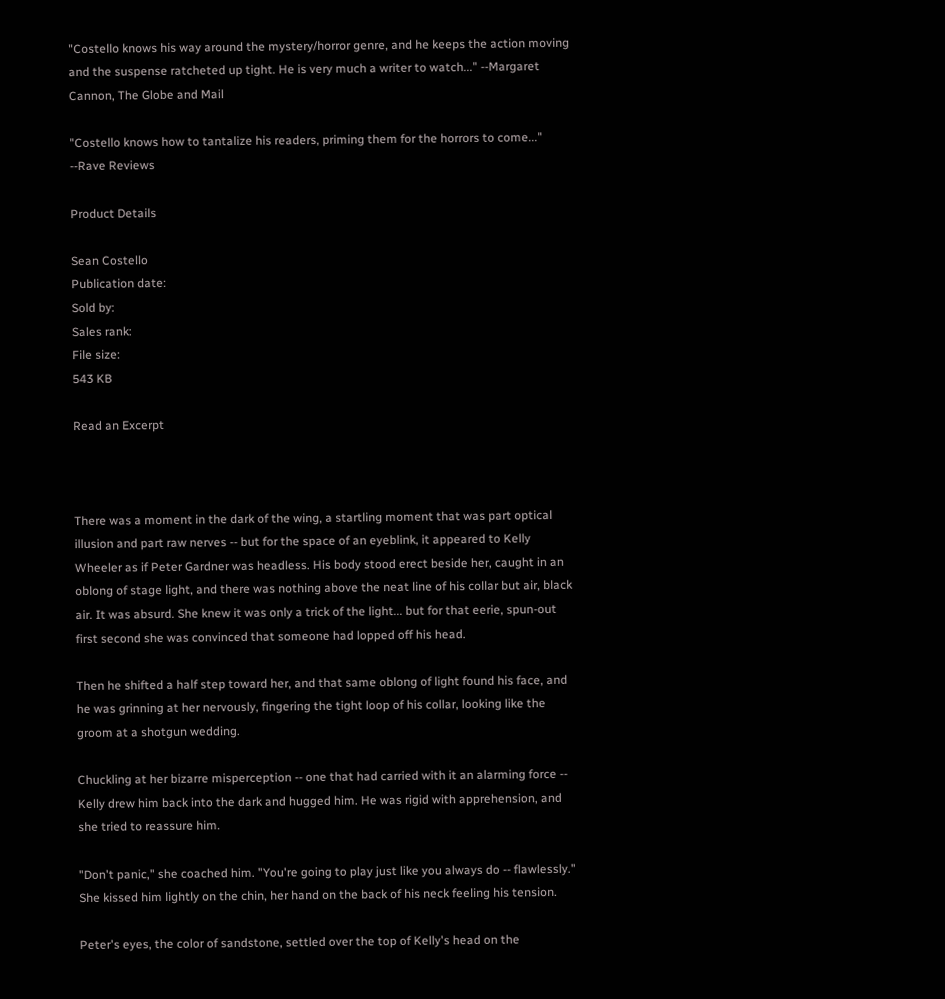"Costello knows his way around the mystery/horror genre, and he keeps the action moving and the suspense ratcheted up tight. He is very much a writer to watch..." --Margaret Cannon, The Globe and Mail

"Costello knows how to tantalize his readers, priming them for the horrors to come..." --Rave Reviews

Product Details

Sean Costello
Publication date:
Sold by:
Sales rank:
File size:
543 KB

Read an Excerpt



There was a moment in the dark of the wing, a startling moment that was part optical illusion and part raw nerves -- but for the space of an eyeblink, it appeared to Kelly Wheeler as if Peter Gardner was headless. His body stood erect beside her, caught in an oblong of stage light, and there was nothing above the neat line of his collar but air, black air. It was absurd. She knew it was only a trick of the light... but for that eerie, spun-out first second she was convinced that someone had lopped off his head.

Then he shifted a half step toward her, and that same oblong of light found his face, and he was grinning at her nervously, fingering the tight loop of his collar, looking like the groom at a shotgun wedding.

Chuckling at her bizarre misperception -- one that had carried with it an alarming force -- Kelly drew him back into the dark and hugged him. He was rigid with apprehension, and she tried to reassure him.

"Don't panic," she coached him. "You're going to play just like you always do -- flawlessly." She kissed him lightly on the chin, her hand on the back of his neck feeling his tension.

Peter's eyes, the color of sandstone, settled over the top of Kelly's head on the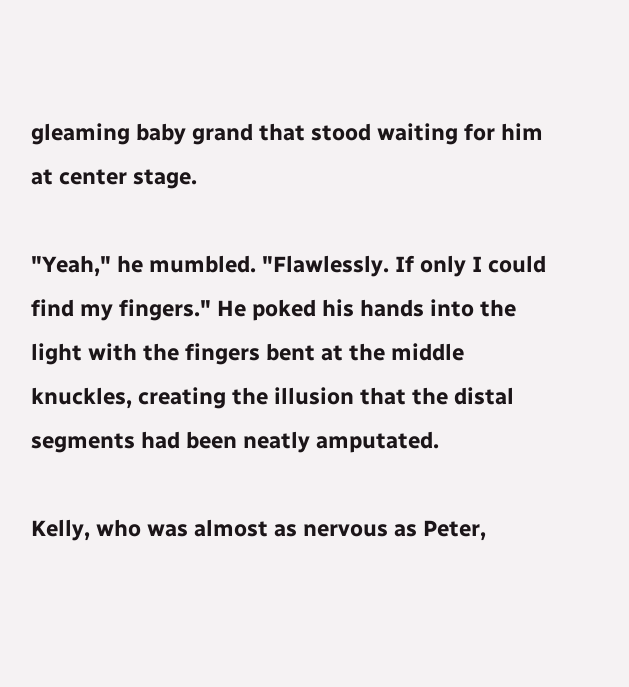gleaming baby grand that stood waiting for him at center stage.

"Yeah," he mumbled. "Flawlessly. If only I could find my fingers." He poked his hands into the light with the fingers bent at the middle knuckles, creating the illusion that the distal segments had been neatly amputated.

Kelly, who was almost as nervous as Peter,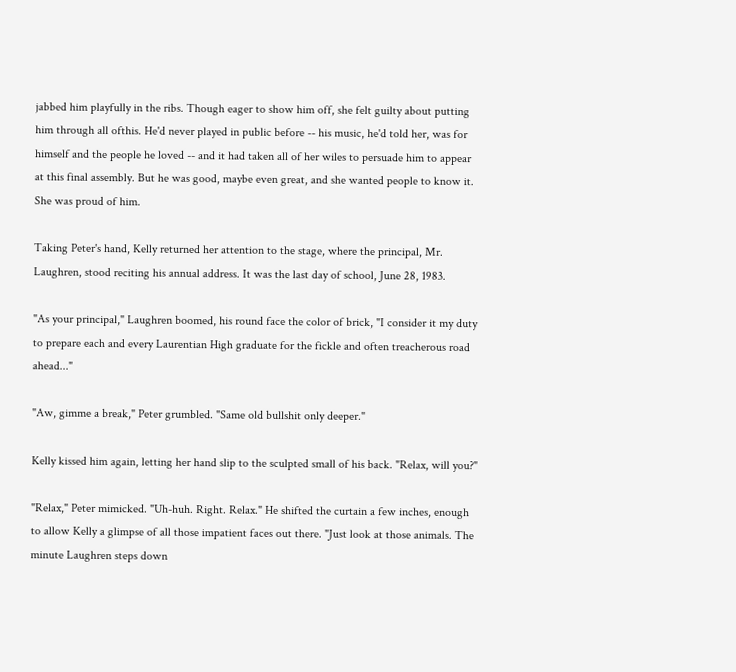jabbed him playfully in the ribs. Though eager to show him off, she felt guilty about putting him through all ofthis. He'd never played in public before -- his music, he'd told her, was for himself and the people he loved -- and it had taken all of her wiles to persuade him to appear at this final assembly. But he was good, maybe even great, and she wanted people to know it. She was proud of him.

Taking Peter's hand, Kelly returned her attention to the stage, where the principal, Mr. Laughren, stood reciting his annual address. It was the last day of school, June 28, 1983.

"As your principal," Laughren boomed, his round face the color of brick, "I consider it my duty to prepare each and every Laurentian High graduate for the fickle and often treacherous road ahead..."

"Aw, gimme a break," Peter grumbled. "Same old bullshit only deeper."

Kelly kissed him again, letting her hand slip to the sculpted small of his back. "Relax, will you?"

"Relax," Peter mimicked. "Uh-huh. Right. Relax." He shifted the curtain a few inches, enough to allow Kelly a glimpse of all those impatient faces out there. "Just look at those animals. The minute Laughren steps down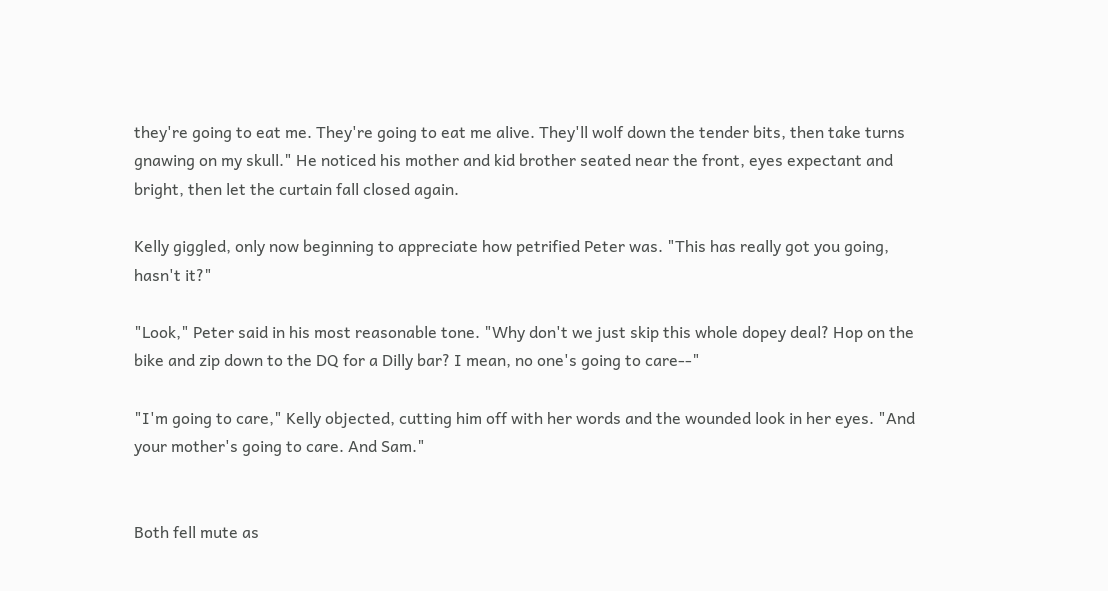they're going to eat me. They're going to eat me alive. They'll wolf down the tender bits, then take turns gnawing on my skull." He noticed his mother and kid brother seated near the front, eyes expectant and bright, then let the curtain fall closed again.

Kelly giggled, only now beginning to appreciate how petrified Peter was. "This has really got you going, hasn't it?"

"Look," Peter said in his most reasonable tone. "Why don't we just skip this whole dopey deal? Hop on the bike and zip down to the DQ for a Dilly bar? I mean, no one's going to care--"

"I'm going to care," Kelly objected, cutting him off with her words and the wounded look in her eyes. "And your mother's going to care. And Sam."


Both fell mute as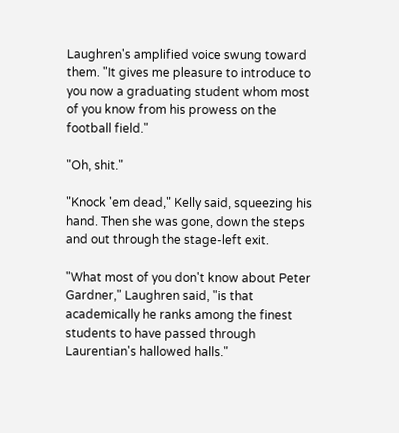Laughren's amplified voice swung toward them. "It gives me pleasure to introduce to you now a graduating student whom most of you know from his prowess on the football field."

"Oh, shit."

"Knock 'em dead," Kelly said, squeezing his hand. Then she was gone, down the steps and out through the stage-left exit.

"What most of you don't know about Peter Gardner," Laughren said, "is that academically he ranks among the finest students to have passed through Laurentian's hallowed halls."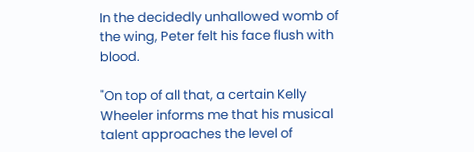In the decidedly unhallowed womb of the wing, Peter felt his face flush with blood.

"On top of all that, a certain Kelly Wheeler informs me that his musical talent approaches the level of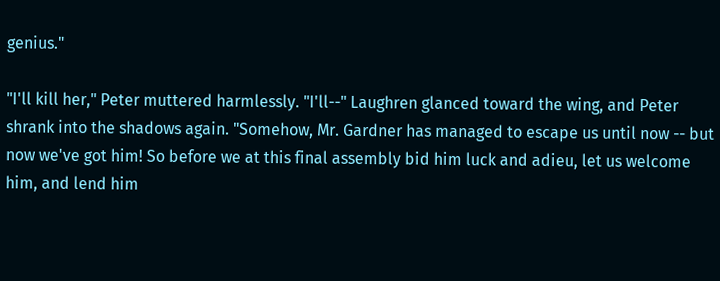genius."

"I'll kill her," Peter muttered harmlessly. "I'll--" Laughren glanced toward the wing, and Peter shrank into the shadows again. "Somehow, Mr. Gardner has managed to escape us until now -- but now we've got him! So before we at this final assembly bid him luck and adieu, let us welcome him, and lend him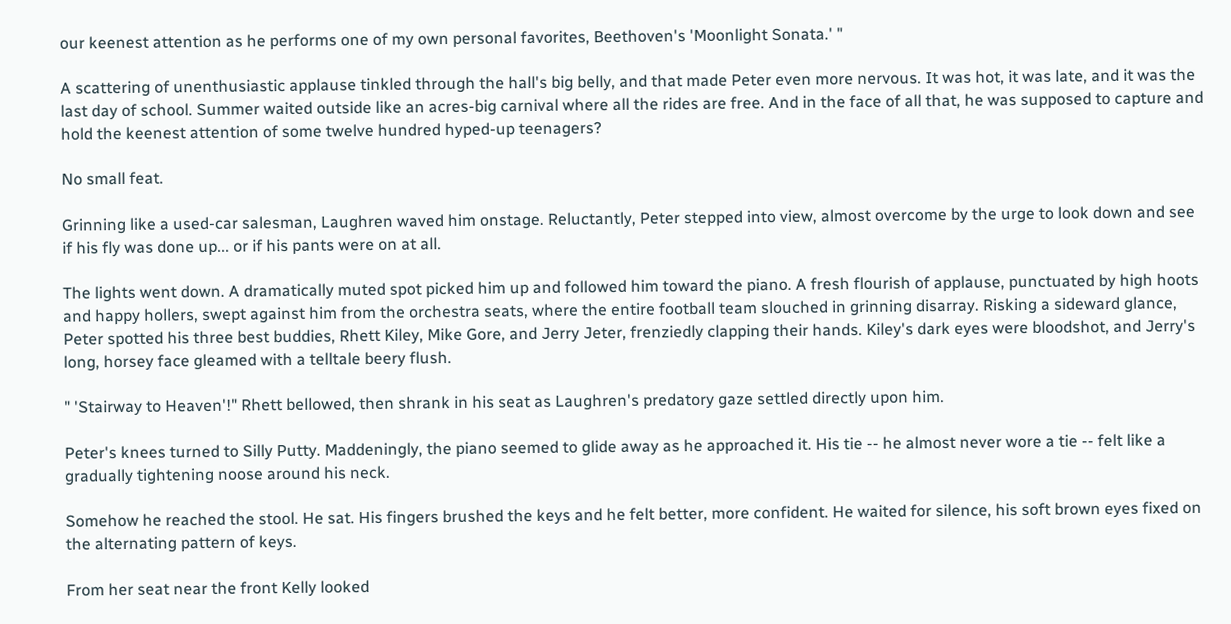our keenest attention as he performs one of my own personal favorites, Beethoven's 'Moonlight Sonata.' "

A scattering of unenthusiastic applause tinkled through the hall's big belly, and that made Peter even more nervous. It was hot, it was late, and it was the last day of school. Summer waited outside like an acres-big carnival where all the rides are free. And in the face of all that, he was supposed to capture and hold the keenest attention of some twelve hundred hyped-up teenagers?

No small feat.

Grinning like a used-car salesman, Laughren waved him onstage. Reluctantly, Peter stepped into view, almost overcome by the urge to look down and see if his fly was done up... or if his pants were on at all.

The lights went down. A dramatically muted spot picked him up and followed him toward the piano. A fresh flourish of applause, punctuated by high hoots and happy hollers, swept against him from the orchestra seats, where the entire football team slouched in grinning disarray. Risking a sideward glance, Peter spotted his three best buddies, Rhett Kiley, Mike Gore, and Jerry Jeter, frenziedly clapping their hands. Kiley's dark eyes were bloodshot, and Jerry's long, horsey face gleamed with a telltale beery flush.

" 'Stairway to Heaven'!" Rhett bellowed, then shrank in his seat as Laughren's predatory gaze settled directly upon him.

Peter's knees turned to Silly Putty. Maddeningly, the piano seemed to glide away as he approached it. His tie -- he almost never wore a tie -- felt like a gradually tightening noose around his neck.

Somehow he reached the stool. He sat. His fingers brushed the keys and he felt better, more confident. He waited for silence, his soft brown eyes fixed on the alternating pattern of keys.

From her seat near the front Kelly looked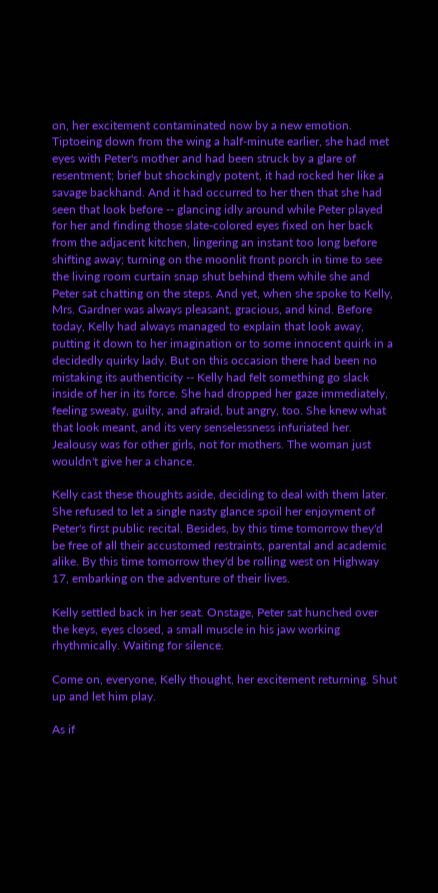on, her excitement contaminated now by a new emotion. Tiptoeing down from the wing a half-minute earlier, she had met eyes with Peter's mother and had been struck by a glare of resentment; brief but shockingly potent, it had rocked her like a savage backhand. And it had occurred to her then that she had seen that look before -- glancing idly around while Peter played for her and finding those slate-colored eyes fixed on her back from the adjacent kitchen, lingering an instant too long before shifting away; turning on the moonlit front porch in time to see the living room curtain snap shut behind them while she and Peter sat chatting on the steps. And yet, when she spoke to Kelly, Mrs. Gardner was always pleasant, gracious, and kind. Before today, Kelly had always managed to explain that look away, putting it down to her imagination or to some innocent quirk in a decidedly quirky lady. But on this occasion there had been no mistaking its authenticity -- Kelly had felt something go slack inside of her in its force. She had dropped her gaze immediately, feeling sweaty, guilty, and afraid, but angry, too. She knew what that look meant, and its very senselessness infuriated her. Jealousy was for other girls, not for mothers. The woman just wouldn't give her a chance.

Kelly cast these thoughts aside, deciding to deal with them later. She refused to let a single nasty glance spoil her enjoyment of Peter's first public recital. Besides, by this time tomorrow they'd be free of all their accustomed restraints, parental and academic alike. By this time tomorrow they'd be rolling west on Highway 17, embarking on the adventure of their lives.

Kelly settled back in her seat. Onstage, Peter sat hunched over the keys, eyes closed, a small muscle in his jaw working rhythmically. Waiting for silence.

Come on, everyone, Kelly thought, her excitement returning. Shut up and let him play.

As if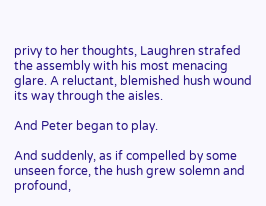privy to her thoughts, Laughren strafed the assembly with his most menacing glare. A reluctant, blemished hush wound its way through the aisles.

And Peter began to play.

And suddenly, as if compelled by some unseen force, the hush grew solemn and profound,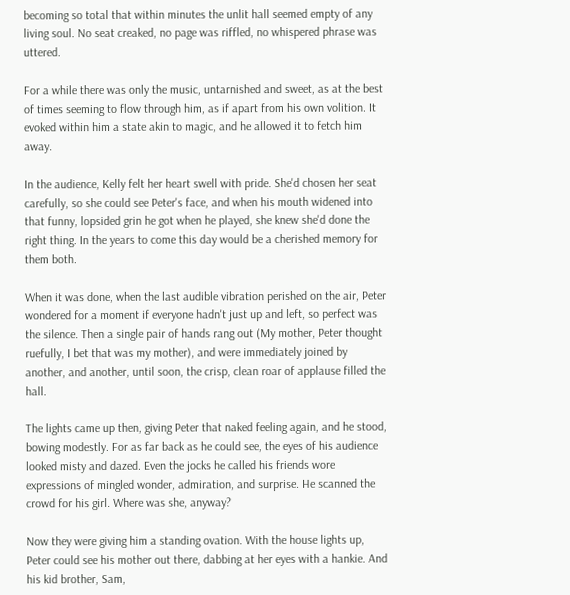becoming so total that within minutes the unlit hall seemed empty of any living soul. No seat creaked, no page was riffled, no whispered phrase was uttered.

For a while there was only the music, untarnished and sweet, as at the best of times seeming to flow through him, as if apart from his own volition. It evoked within him a state akin to magic, and he allowed it to fetch him away.

In the audience, Kelly felt her heart swell with pride. She'd chosen her seat carefully, so she could see Peter's face, and when his mouth widened into that funny, lopsided grin he got when he played, she knew she'd done the right thing. In the years to come this day would be a cherished memory for them both.

When it was done, when the last audible vibration perished on the air, Peter wondered for a moment if everyone hadn't just up and left, so perfect was the silence. Then a single pair of hands rang out (My mother, Peter thought ruefully, I bet that was my mother), and were immediately joined by another, and another, until soon, the crisp, clean roar of applause filled the hall.

The lights came up then, giving Peter that naked feeling again, and he stood, bowing modestly. For as far back as he could see, the eyes of his audience looked misty and dazed. Even the jocks he called his friends wore expressions of mingled wonder, admiration, and surprise. He scanned the crowd for his girl. Where was she, anyway?

Now they were giving him a standing ovation. With the house lights up, Peter could see his mother out there, dabbing at her eyes with a hankie. And his kid brother, Sam,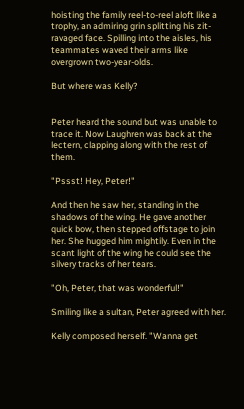hoisting the family reel-to-reel aloft like a trophy, an admiring grin splitting his zit-ravaged face. Spilling into the aisles, his teammates waved their arms like overgrown two-year-olds.

But where was Kelly?


Peter heard the sound but was unable to trace it. Now Laughren was back at the lectern, clapping along with the rest of them.

"Pssst! Hey, Peter!"

And then he saw her, standing in the shadows of the wing. He gave another quick bow, then stepped offstage to join her. She hugged him mightily. Even in the scant light of the wing he could see the silvery tracks of her tears.

"Oh, Peter, that was wonderful!"

Smiling like a sultan, Peter agreed with her.

Kelly composed herself. "Wanna get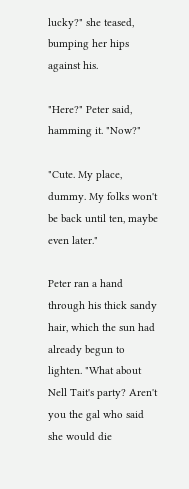lucky?" she teased, bumping her hips against his.

"Here?" Peter said, hamming it. "Now?"

"Cute. My place, dummy. My folks won't be back until ten, maybe even later."

Peter ran a hand through his thick sandy hair, which the sun had already begun to lighten. "What about Nell Tait's party? Aren't you the gal who said she would die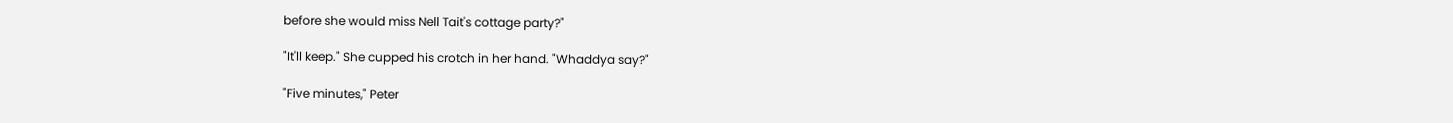before she would miss Nell Tait's cottage party?"

"It'll keep." She cupped his crotch in her hand. "Whaddya say?"

"Five minutes," Peter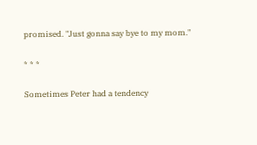promised. "Just gonna say bye to my mom."

* * *

Sometimes Peter had a tendency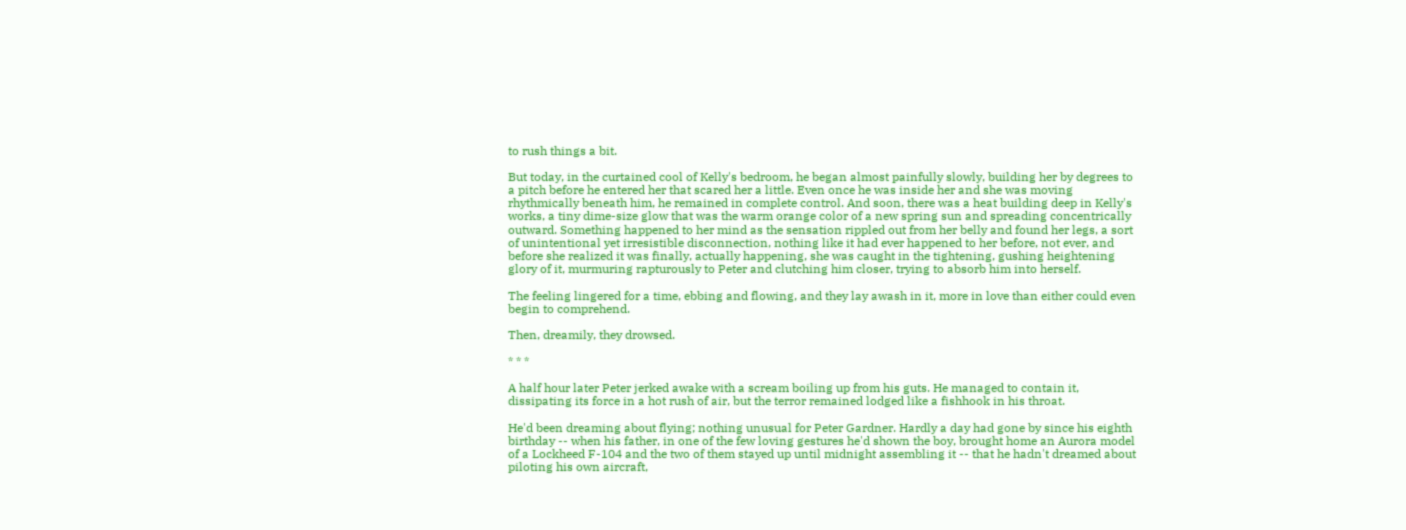to rush things a bit.

But today, in the curtained cool of Kelly's bedroom, he began almost painfully slowly, building her by degrees to a pitch before he entered her that scared her a little. Even once he was inside her and she was moving rhythmically beneath him, he remained in complete control. And soon, there was a heat building deep in Kelly's works, a tiny dime-size glow that was the warm orange color of a new spring sun and spreading concentrically outward. Something happened to her mind as the sensation rippled out from her belly and found her legs, a sort of unintentional yet irresistible disconnection, nothing like it had ever happened to her before, not ever, and before she realized it was finally, actually happening, she was caught in the tightening, gushing heightening glory of it, murmuring rapturously to Peter and clutching him closer, trying to absorb him into herself.

The feeling lingered for a time, ebbing and flowing, and they lay awash in it, more in love than either could even begin to comprehend.

Then, dreamily, they drowsed.

* * *

A half hour later Peter jerked awake with a scream boiling up from his guts. He managed to contain it, dissipating its force in a hot rush of air, but the terror remained lodged like a fishhook in his throat.

He'd been dreaming about flying; nothing unusual for Peter Gardner. Hardly a day had gone by since his eighth birthday -- when his father, in one of the few loving gestures he'd shown the boy, brought home an Aurora model of a Lockheed F-104 and the two of them stayed up until midnight assembling it -- that he hadn't dreamed about piloting his own aircraft,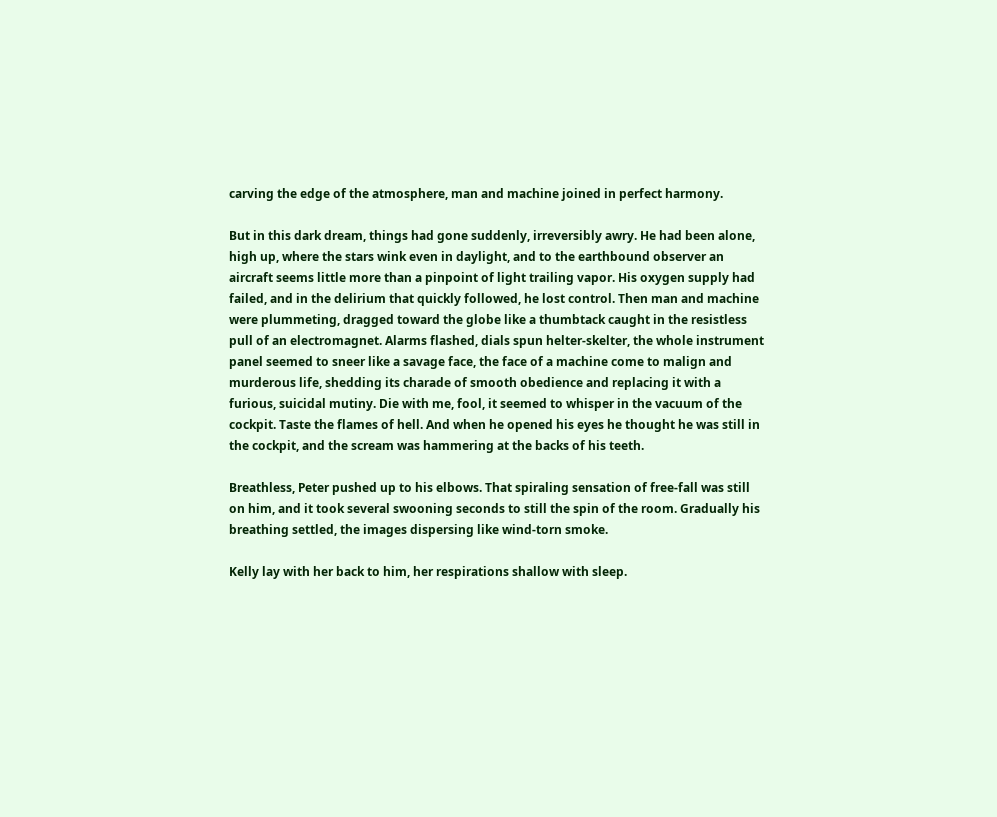carving the edge of the atmosphere, man and machine joined in perfect harmony.

But in this dark dream, things had gone suddenly, irreversibly awry. He had been alone, high up, where the stars wink even in daylight, and to the earthbound observer an aircraft seems little more than a pinpoint of light trailing vapor. His oxygen supply had failed, and in the delirium that quickly followed, he lost control. Then man and machine were plummeting, dragged toward the globe like a thumbtack caught in the resistless pull of an electromagnet. Alarms flashed, dials spun helter-skelter, the whole instrument panel seemed to sneer like a savage face, the face of a machine come to malign and murderous life, shedding its charade of smooth obedience and replacing it with a furious, suicidal mutiny. Die with me, fool, it seemed to whisper in the vacuum of the cockpit. Taste the flames of hell. And when he opened his eyes he thought he was still in the cockpit, and the scream was hammering at the backs of his teeth.

Breathless, Peter pushed up to his elbows. That spiraling sensation of free-fall was still on him, and it took several swooning seconds to still the spin of the room. Gradually his breathing settled, the images dispersing like wind-torn smoke.

Kelly lay with her back to him, her respirations shallow with sleep.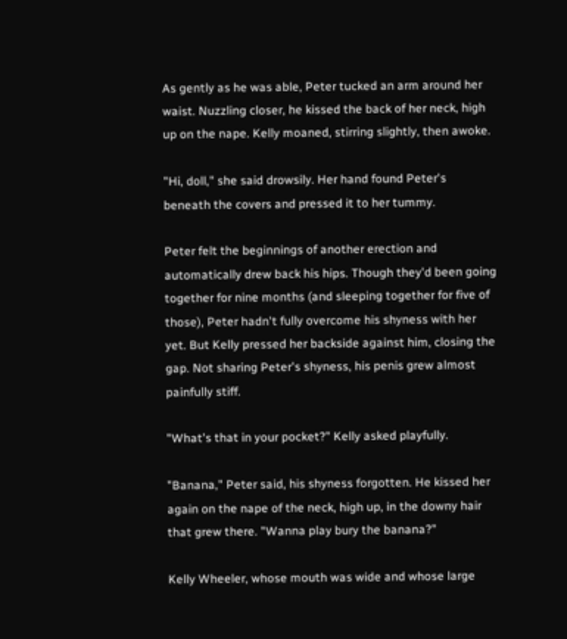As gently as he was able, Peter tucked an arm around her waist. Nuzzling closer, he kissed the back of her neck, high up on the nape. Kelly moaned, stirring slightly, then awoke.

"Hi, doll," she said drowsily. Her hand found Peter's beneath the covers and pressed it to her tummy.

Peter felt the beginnings of another erection and automatically drew back his hips. Though they'd been going together for nine months (and sleeping together for five of those), Peter hadn't fully overcome his shyness with her yet. But Kelly pressed her backside against him, closing the gap. Not sharing Peter's shyness, his penis grew almost painfully stiff.

"What's that in your pocket?" Kelly asked playfully.

"Banana," Peter said, his shyness forgotten. He kissed her again on the nape of the neck, high up, in the downy hair that grew there. "Wanna play bury the banana?"

Kelly Wheeler, whose mouth was wide and whose large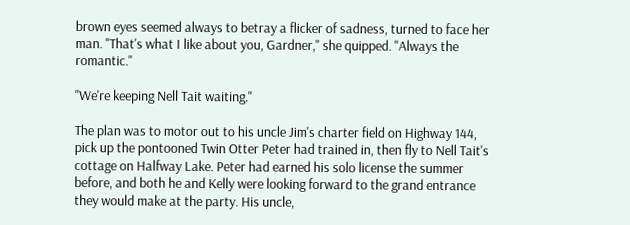brown eyes seemed always to betray a flicker of sadness, turned to face her man. "That's what I like about you, Gardner," she quipped. "Always the romantic."

"We're keeping Nell Tait waiting."

The plan was to motor out to his uncle Jim's charter field on Highway 144, pick up the pontooned Twin Otter Peter had trained in, then fly to Nell Tait's cottage on Halfway Lake. Peter had earned his solo license the summer before, and both he and Kelly were looking forward to the grand entrance they would make at the party. His uncle,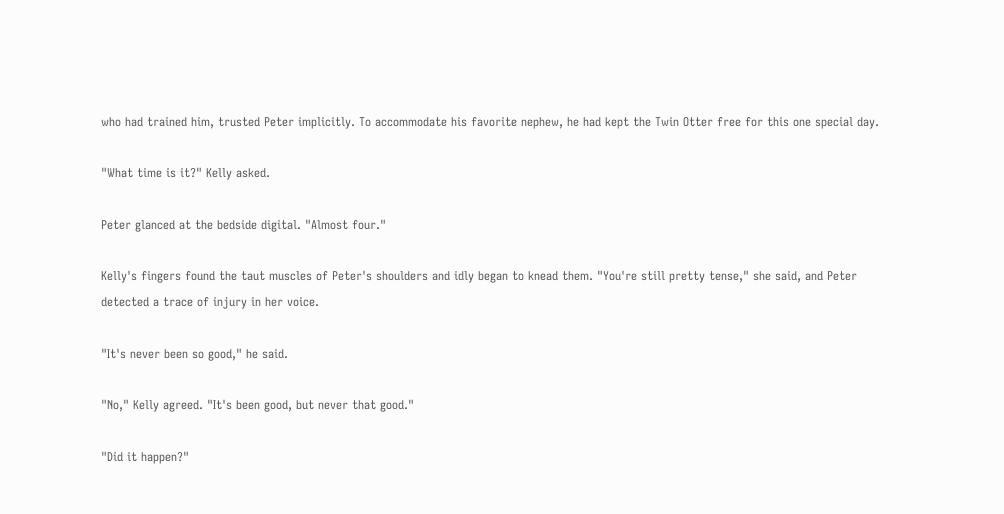who had trained him, trusted Peter implicitly. To accommodate his favorite nephew, he had kept the Twin Otter free for this one special day.

"What time is it?" Kelly asked.

Peter glanced at the bedside digital. "Almost four."

Kelly's fingers found the taut muscles of Peter's shoulders and idly began to knead them. "You're still pretty tense," she said, and Peter detected a trace of injury in her voice.

"It's never been so good," he said.

"No," Kelly agreed. "It's been good, but never that good."

"Did it happen?"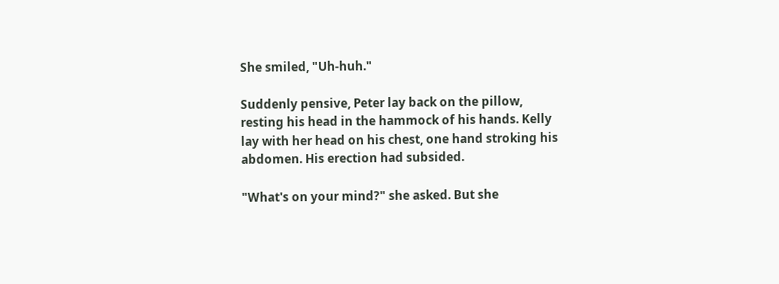She smiled, "Uh-huh."

Suddenly pensive, Peter lay back on the pillow, resting his head in the hammock of his hands. Kelly lay with her head on his chest, one hand stroking his abdomen. His erection had subsided.

"What's on your mind?" she asked. But she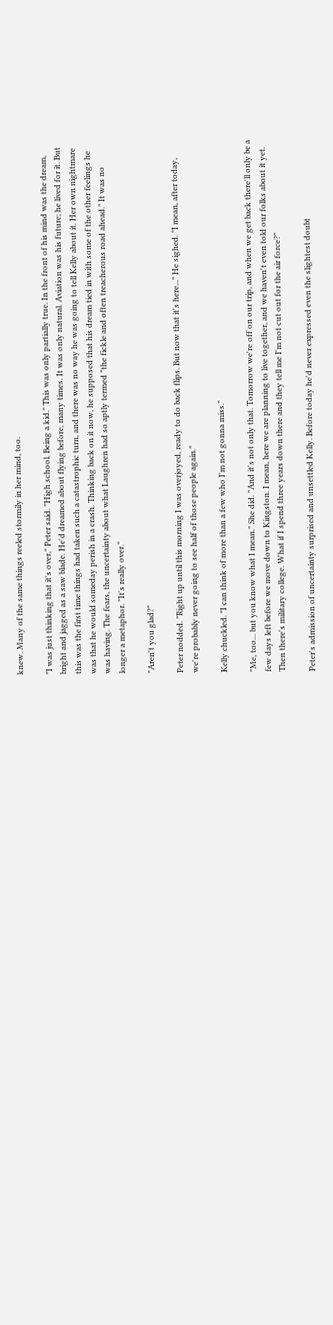knew. Many of the same things reeled stormily in her mind, too.

"I was just thinking that it's over," Peter said. "High school. Being a kid." This was only partially true. In the front of his mind was the dream, bright and jagged as a saw blade. He'd dreamed about flying before, many times. It was only natural. Aviation was his future; he lived for it. But this was the first time things had taken such a catastrophic turn, and there was no way he was going to tell Kelly about it. Her own nightmare was that he would someday perish in a crash. Thinking back on it now, he supposed that his dream tied in with some of the other feelings he was having. The fears, the uncertainty about what Laughren had so aptly termed "the fickle and often treacherous road ahead." It was no longer a metaphor. "It's really over."

"Aren't you glad?"

Peter nodded. "Right up until this morning I was overjoyed, ready to do back flips. But now that it's here..." He sighed. "I mean, after today, we're probably never going to see half of those people again."

Kelly chuckled. "I can think of more than a few who I'm not gonna miss."

"Me, too... but you know what I mean." She did. "And it's not only that. Tomorrow we're off on our trip, and when we get back there'll only be a few days left before we move down to Kingston. I mean, here we are planning to live together, and we haven't even told our folks about it yet. Then there's military college. What if I spend three years down there and they tell me I'm not cut out for the air force?"

Peter's admission of uncertainty surprised and unsettled Kelly. Before today he'd never expressed even the slightest doubt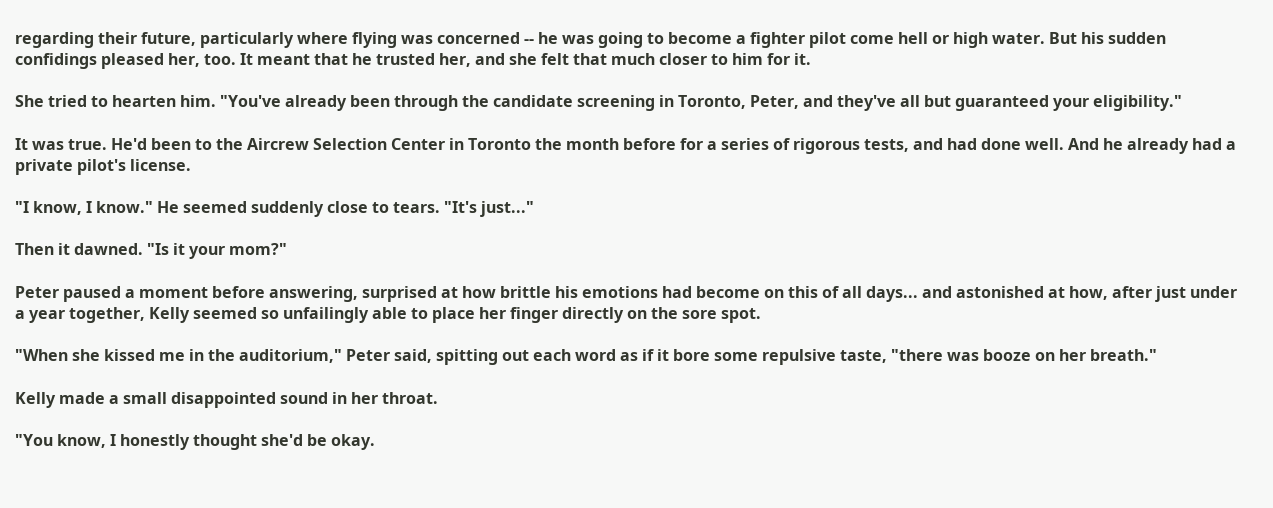regarding their future, particularly where flying was concerned -- he was going to become a fighter pilot come hell or high water. But his sudden confidings pleased her, too. It meant that he trusted her, and she felt that much closer to him for it.

She tried to hearten him. "You've already been through the candidate screening in Toronto, Peter, and they've all but guaranteed your eligibility."

It was true. He'd been to the Aircrew Selection Center in Toronto the month before for a series of rigorous tests, and had done well. And he already had a private pilot's license.

"I know, I know." He seemed suddenly close to tears. "It's just..."

Then it dawned. "Is it your mom?"

Peter paused a moment before answering, surprised at how brittle his emotions had become on this of all days... and astonished at how, after just under a year together, Kelly seemed so unfailingly able to place her finger directly on the sore spot.

"When she kissed me in the auditorium," Peter said, spitting out each word as if it bore some repulsive taste, "there was booze on her breath."

Kelly made a small disappointed sound in her throat.

"You know, I honestly thought she'd be okay.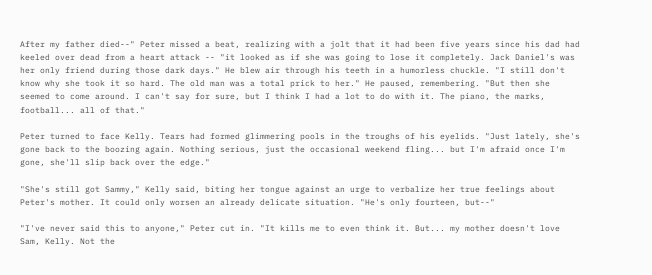After my father died--" Peter missed a beat, realizing with a jolt that it had been five years since his dad had keeled over dead from a heart attack -- "it looked as if she was going to lose it completely. Jack Daniel's was her only friend during those dark days." He blew air through his teeth in a humorless chuckle. "I still don't know why she took it so hard. The old man was a total prick to her." He paused, remembering. "But then she seemed to come around. I can't say for sure, but I think I had a lot to do with it. The piano, the marks, football... all of that."

Peter turned to face Kelly. Tears had formed glimmering pools in the troughs of his eyelids. "Just lately, she's gone back to the boozing again. Nothing serious, just the occasional weekend fling... but I'm afraid once I'm gone, she'll slip back over the edge."

"She's still got Sammy," Kelly said, biting her tongue against an urge to verbalize her true feelings about Peter's mother. It could only worsen an already delicate situation. "He's only fourteen, but--"

"I've never said this to anyone," Peter cut in. "It kills me to even think it. But... my mother doesn't love Sam, Kelly. Not the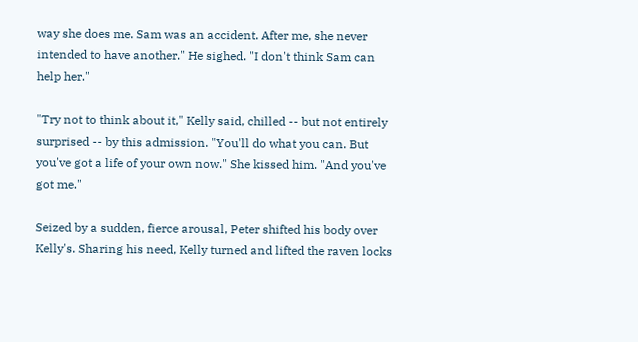way she does me. Sam was an accident. After me, she never intended to have another." He sighed. "I don't think Sam can help her."

"Try not to think about it," Kelly said, chilled -- but not entirely surprised -- by this admission. "You'll do what you can. But you've got a life of your own now." She kissed him. "And you've got me."

Seized by a sudden, fierce arousal, Peter shifted his body over Kelly's. Sharing his need, Kelly turned and lifted the raven locks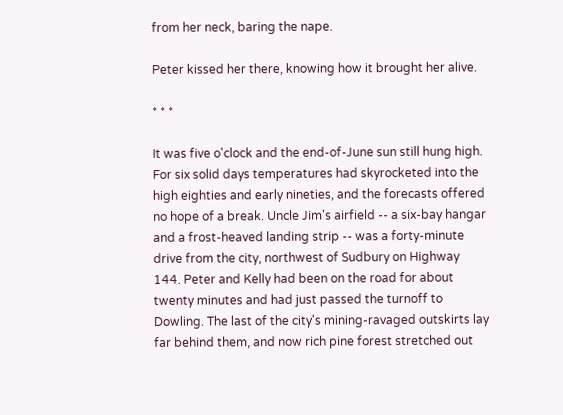from her neck, baring the nape.

Peter kissed her there, knowing how it brought her alive.

* * *

It was five o'clock and the end-of-June sun still hung high. For six solid days temperatures had skyrocketed into the high eighties and early nineties, and the forecasts offered no hope of a break. Uncle Jim's airfield -- a six-bay hangar and a frost-heaved landing strip -- was a forty-minute drive from the city, northwest of Sudbury on Highway 144. Peter and Kelly had been on the road for about twenty minutes and had just passed the turnoff to Dowling. The last of the city's mining-ravaged outskirts lay far behind them, and now rich pine forest stretched out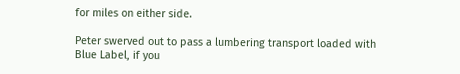for miles on either side.

Peter swerved out to pass a lumbering transport loaded with Blue Label, if you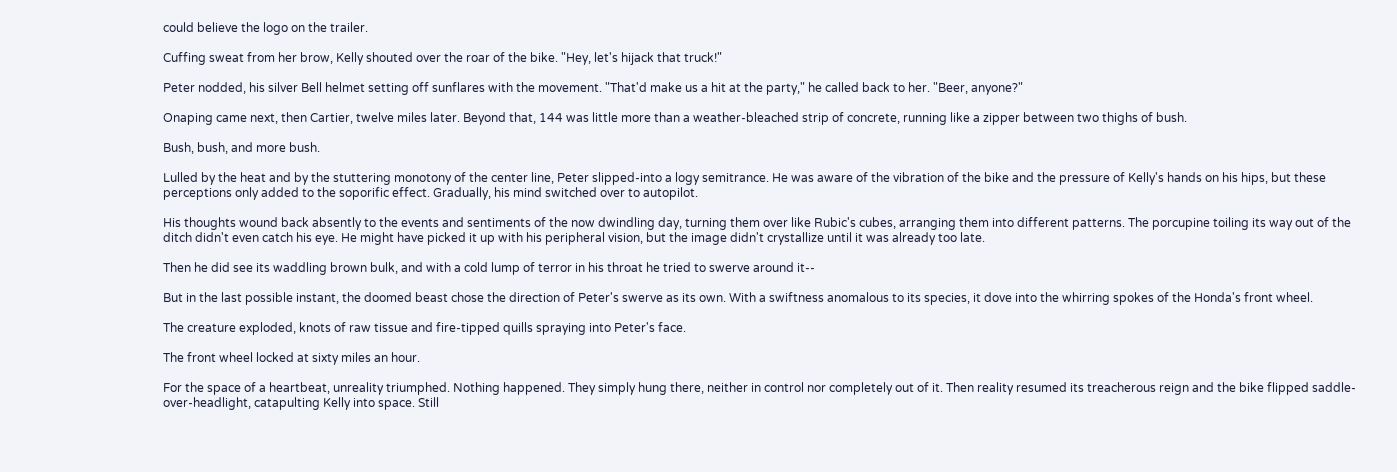could believe the logo on the trailer.

Cuffing sweat from her brow, Kelly shouted over the roar of the bike. "Hey, let's hijack that truck!"

Peter nodded, his silver Bell helmet setting off sunflares with the movement. "That'd make us a hit at the party," he called back to her. "Beer, anyone?"

Onaping came next, then Cartier, twelve miles later. Beyond that, 144 was little more than a weather-bleached strip of concrete, running like a zipper between two thighs of bush.

Bush, bush, and more bush.

Lulled by the heat and by the stuttering monotony of the center line, Peter slipped-into a logy semitrance. He was aware of the vibration of the bike and the pressure of Kelly's hands on his hips, but these perceptions only added to the soporific effect. Gradually, his mind switched over to autopilot.

His thoughts wound back absently to the events and sentiments of the now dwindling day, turning them over like Rubic's cubes, arranging them into different patterns. The porcupine toiling its way out of the ditch didn't even catch his eye. He might have picked it up with his peripheral vision, but the image didn't crystallize until it was already too late.

Then he did see its waddling brown bulk, and with a cold lump of terror in his throat he tried to swerve around it--

But in the last possible instant, the doomed beast chose the direction of Peter's swerve as its own. With a swiftness anomalous to its species, it dove into the whirring spokes of the Honda's front wheel.

The creature exploded, knots of raw tissue and fire-tipped quills spraying into Peter's face.

The front wheel locked at sixty miles an hour.

For the space of a heartbeat, unreality triumphed. Nothing happened. They simply hung there, neither in control nor completely out of it. Then reality resumed its treacherous reign and the bike flipped saddle-over-headlight, catapulting Kelly into space. Still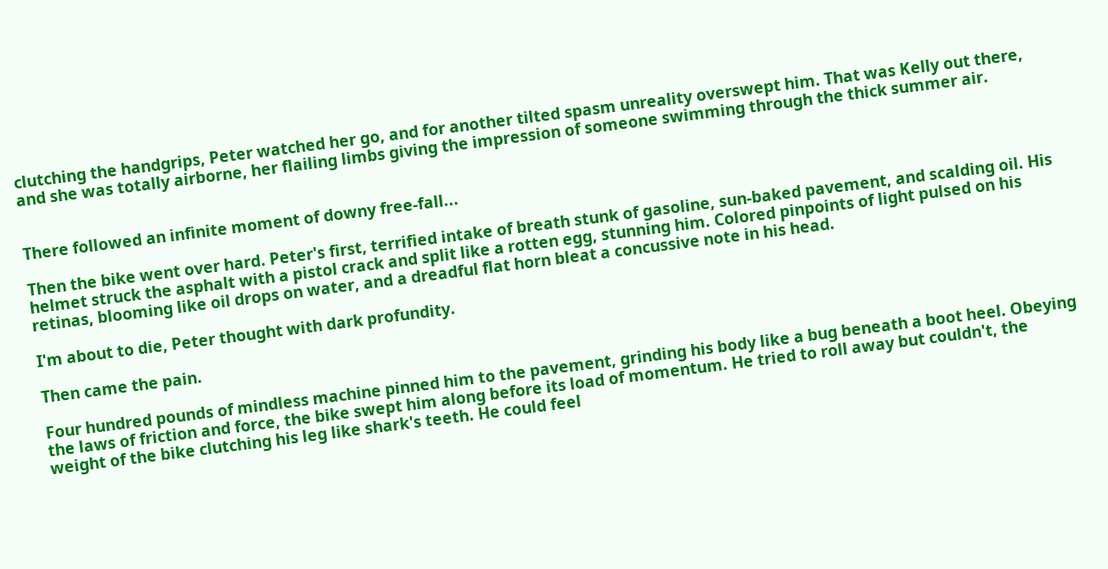clutching the handgrips, Peter watched her go, and for another tilted spasm unreality overswept him. That was Kelly out there, and she was totally airborne, her flailing limbs giving the impression of someone swimming through the thick summer air.


There followed an infinite moment of downy free-fall...

Then the bike went over hard. Peter's first, terrified intake of breath stunk of gasoline, sun-baked pavement, and scalding oil. His helmet struck the asphalt with a pistol crack and split like a rotten egg, stunning him. Colored pinpoints of light pulsed on his retinas, blooming like oil drops on water, and a dreadful flat horn bleat a concussive note in his head.

I'm about to die, Peter thought with dark profundity.

Then came the pain.

Four hundred pounds of mindless machine pinned him to the pavement, grinding his body like a bug beneath a boot heel. Obeying the laws of friction and force, the bike swept him along before its load of momentum. He tried to roll away but couldn't, the weight of the bike clutching his leg like shark's teeth. He could feel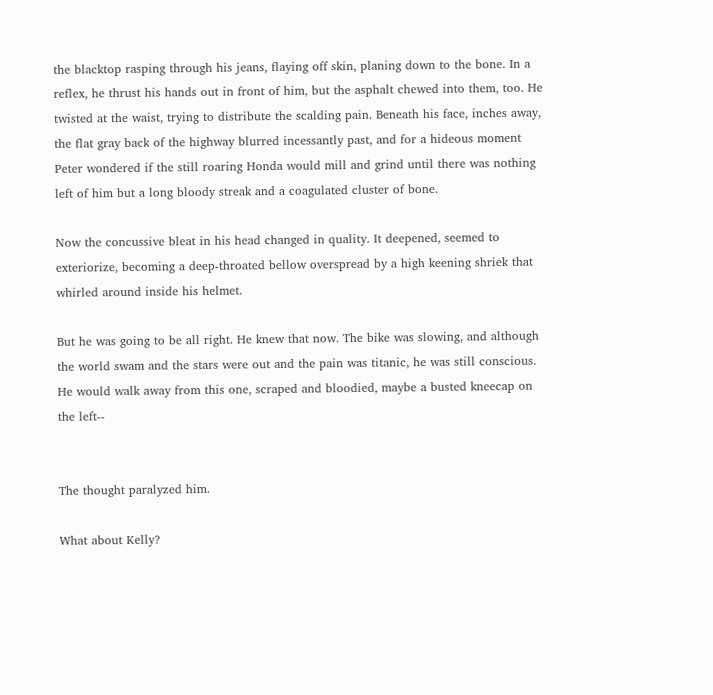the blacktop rasping through his jeans, flaying off skin, planing down to the bone. In a reflex, he thrust his hands out in front of him, but the asphalt chewed into them, too. He twisted at the waist, trying to distribute the scalding pain. Beneath his face, inches away, the flat gray back of the highway blurred incessantly past, and for a hideous moment Peter wondered if the still roaring Honda would mill and grind until there was nothing left of him but a long bloody streak and a coagulated cluster of bone.

Now the concussive bleat in his head changed in quality. It deepened, seemed to exteriorize, becoming a deep-throated bellow overspread by a high keening shriek that whirled around inside his helmet.

But he was going to be all right. He knew that now. The bike was slowing, and although the world swam and the stars were out and the pain was titanic, he was still conscious. He would walk away from this one, scraped and bloodied, maybe a busted kneecap on the left--


The thought paralyzed him.

What about Kelly?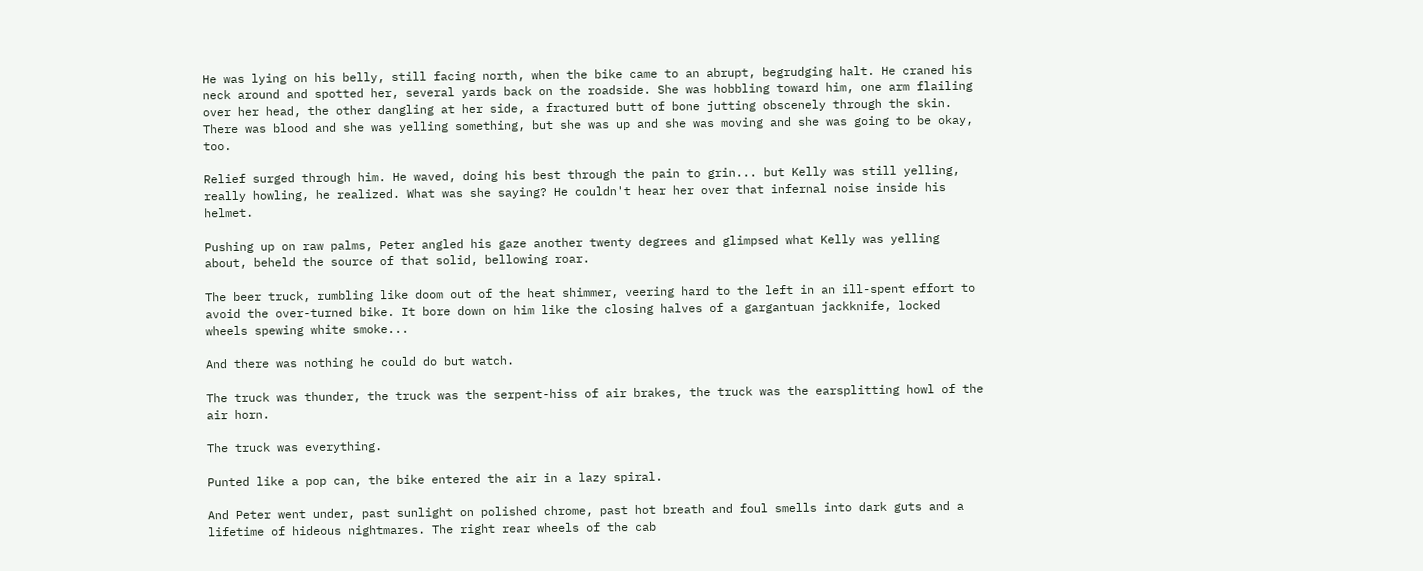He was lying on his belly, still facing north, when the bike came to an abrupt, begrudging halt. He craned his neck around and spotted her, several yards back on the roadside. She was hobbling toward him, one arm flailing over her head, the other dangling at her side, a fractured butt of bone jutting obscenely through the skin. There was blood and she was yelling something, but she was up and she was moving and she was going to be okay, too.

Relief surged through him. He waved, doing his best through the pain to grin... but Kelly was still yelling, really howling, he realized. What was she saying? He couldn't hear her over that infernal noise inside his helmet.

Pushing up on raw palms, Peter angled his gaze another twenty degrees and glimpsed what Kelly was yelling about, beheld the source of that solid, bellowing roar.

The beer truck, rumbling like doom out of the heat shimmer, veering hard to the left in an ill-spent effort to avoid the over-turned bike. It bore down on him like the closing halves of a gargantuan jackknife, locked wheels spewing white smoke...

And there was nothing he could do but watch.

The truck was thunder, the truck was the serpent-hiss of air brakes, the truck was the earsplitting howl of the air horn.

The truck was everything.

Punted like a pop can, the bike entered the air in a lazy spiral.

And Peter went under, past sunlight on polished chrome, past hot breath and foul smells into dark guts and a lifetime of hideous nightmares. The right rear wheels of the cab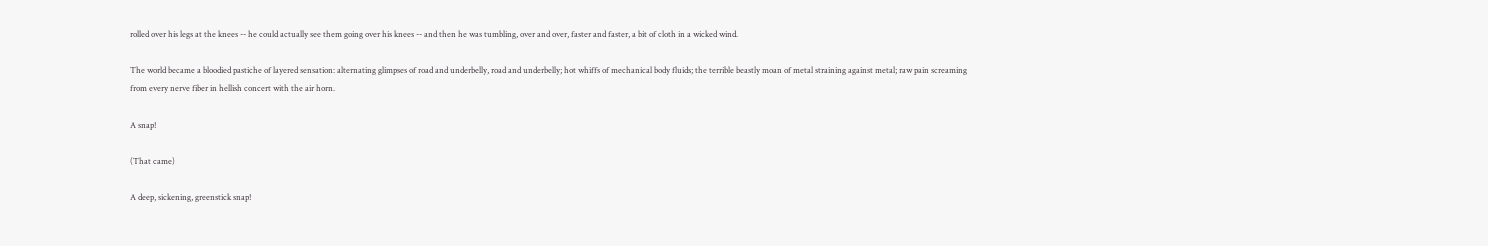rolled over his legs at the knees -- he could actually see them going over his knees -- and then he was tumbling, over and over, faster and faster, a bit of cloth in a wicked wind.

The world became a bloodied pastiche of layered sensation: alternating glimpses of road and underbelly, road and underbelly; hot whiffs of mechanical body fluids; the terrible beastly moan of metal straining against metal; raw pain screaming from every nerve fiber in hellish concert with the air horn.

A snap!

(That came)

A deep, sickening, greenstick snap!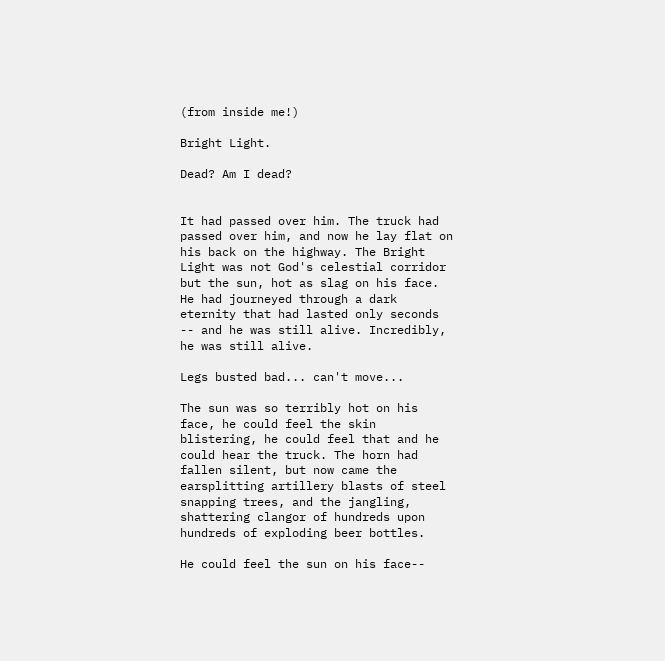(from inside me!)

Bright Light.

Dead? Am I dead?


It had passed over him. The truck had passed over him, and now he lay flat on his back on the highway. The Bright Light was not God's celestial corridor but the sun, hot as slag on his face. He had journeyed through a dark eternity that had lasted only seconds -- and he was still alive. Incredibly, he was still alive.

Legs busted bad... can't move...

The sun was so terribly hot on his face, he could feel the skin blistering, he could feel that and he could hear the truck. The horn had fallen silent, but now came the earsplitting artillery blasts of steel snapping trees, and the jangling, shattering clangor of hundreds upon hundreds of exploding beer bottles.

He could feel the sun on his face--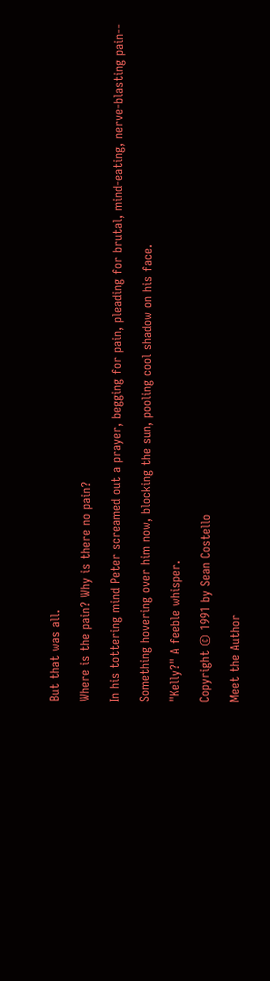But that was all.

Where is the pain? Why is there no pain?

In his tottering mind Peter screamed out a prayer, begging for pain, pleading for brutal, mind-eating, nerve-blasting pain--

Something hovering over him now, blocking the sun, pooling cool shadow on his face.

"Kelly?" A feeble whisper.

Copyright © 1991 by Sean Costello

Meet the Author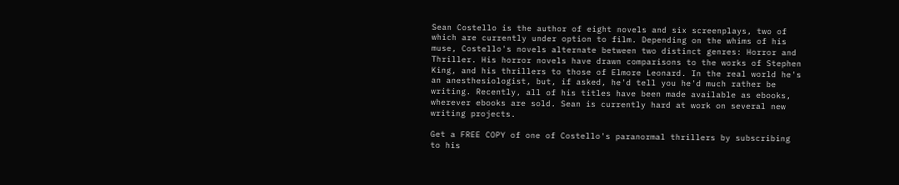Sean Costello is the author of eight novels and six screenplays, two of which are currently under option to film. Depending on the whims of his muse, Costello's novels alternate between two distinct genres: Horror and Thriller. His horror novels have drawn comparisons to the works of Stephen King, and his thrillers to those of Elmore Leonard. In the real world he's an anesthesiologist, but, if asked, he'd tell you he'd much rather be writing. Recently, all of his titles have been made available as ebooks, wherever ebooks are sold. Sean is currently hard at work on several new writing projects.

Get a FREE COPY of one of Costello's paranormal thrillers by subscribing to his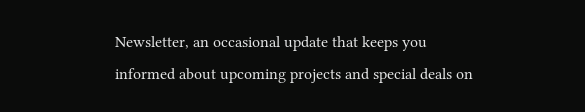Newsletter, an occasional update that keeps you informed about upcoming projects and special deals on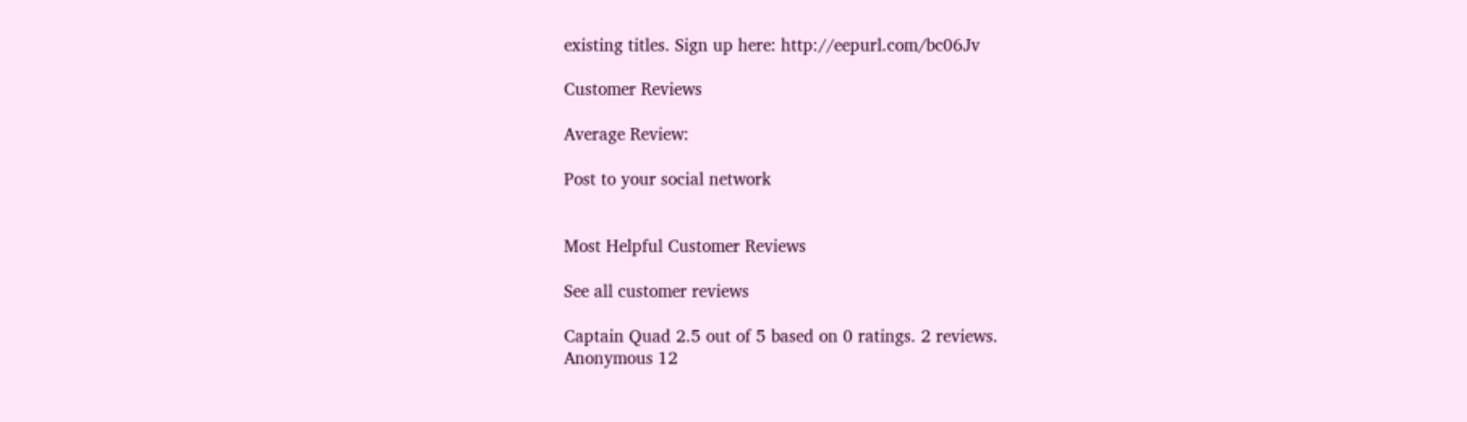existing titles. Sign up here: http://eepurl.com/bc06Jv

Customer Reviews

Average Review:

Post to your social network


Most Helpful Customer Reviews

See all customer reviews

Captain Quad 2.5 out of 5 based on 0 ratings. 2 reviews.
Anonymous 12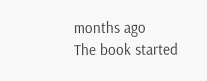months ago
The book started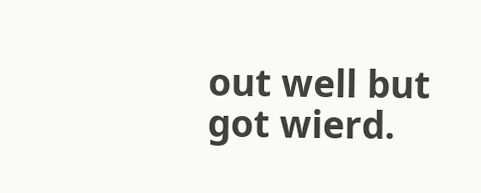out well but got wierd.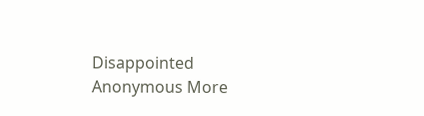Disappointed
Anonymous More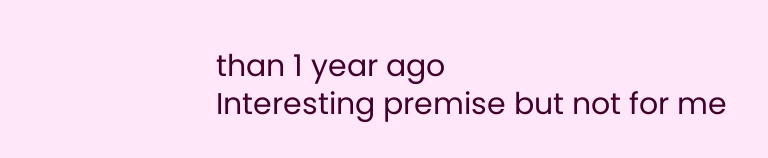than 1 year ago
Interesting premise but not for me